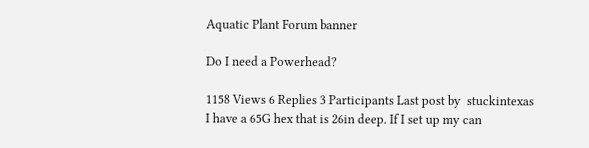Aquatic Plant Forum banner

Do I need a Powerhead?

1158 Views 6 Replies 3 Participants Last post by  stuckintexas
I have a 65G hex that is 26in deep. If I set up my can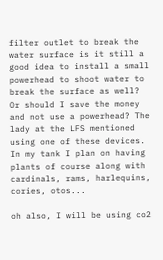filter outlet to break the water surface is it still a good idea to install a small powerhead to shoot water to break the surface as well? Or should I save the money and not use a powerhead? The lady at the LFS mentioned using one of these devices. In my tank I plan on having plants of course along with cardinals, rams, harlequins, cories, otos...

oh also, I will be using co2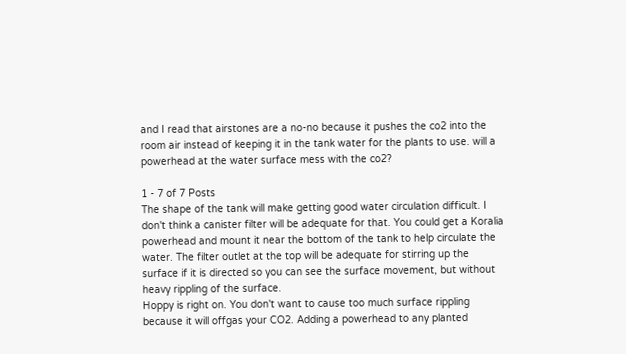and I read that airstones are a no-no because it pushes the co2 into the room air instead of keeping it in the tank water for the plants to use. will a powerhead at the water surface mess with the co2?

1 - 7 of 7 Posts
The shape of the tank will make getting good water circulation difficult. I don't think a canister filter will be adequate for that. You could get a Koralia powerhead and mount it near the bottom of the tank to help circulate the water. The filter outlet at the top will be adequate for stirring up the surface if it is directed so you can see the surface movement, but without heavy rippling of the surface.
Hoppy is right on. You don't want to cause too much surface rippling because it will offgas your CO2. Adding a powerhead to any planted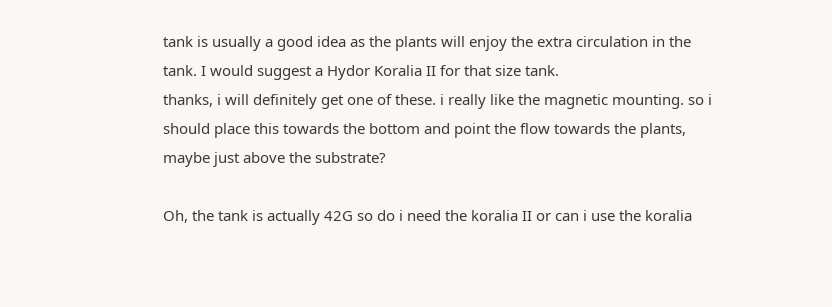tank is usually a good idea as the plants will enjoy the extra circulation in the tank. I would suggest a Hydor Koralia II for that size tank.
thanks, i will definitely get one of these. i really like the magnetic mounting. so i should place this towards the bottom and point the flow towards the plants, maybe just above the substrate?

Oh, the tank is actually 42G so do i need the koralia II or can i use the koralia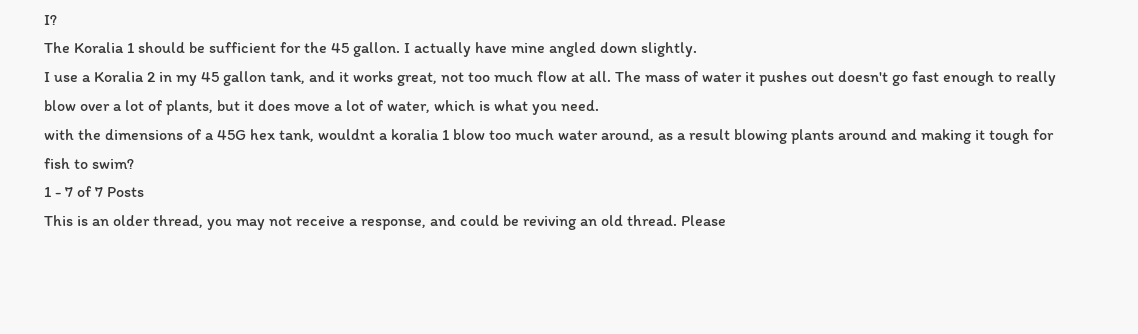I?
The Koralia 1 should be sufficient for the 45 gallon. I actually have mine angled down slightly.
I use a Koralia 2 in my 45 gallon tank, and it works great, not too much flow at all. The mass of water it pushes out doesn't go fast enough to really blow over a lot of plants, but it does move a lot of water, which is what you need.
with the dimensions of a 45G hex tank, wouldnt a koralia 1 blow too much water around, as a result blowing plants around and making it tough for fish to swim?
1 - 7 of 7 Posts
This is an older thread, you may not receive a response, and could be reviving an old thread. Please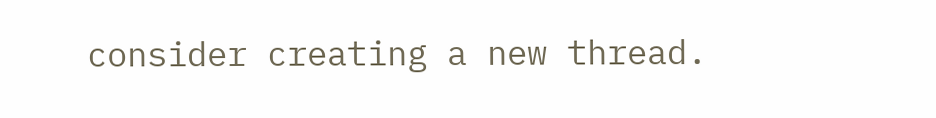consider creating a new thread.